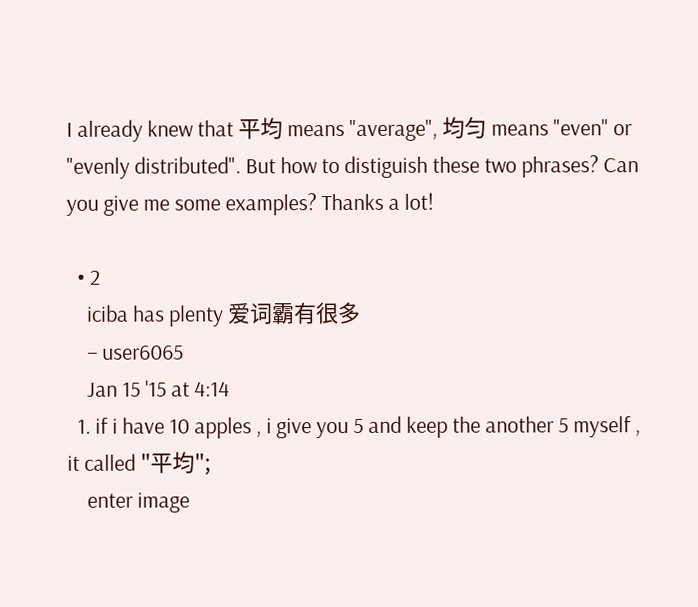I already knew that 平均 means "average", 均匀 means "even" or "evenly distributed". But how to distiguish these two phrases? Can you give me some examples? Thanks a lot!

  • 2
    iciba has plenty 爱词霸有很多
    – user6065
    Jan 15 '15 at 4:14
  1. if i have 10 apples , i give you 5 and keep the another 5 myself , it called "平均";
    enter image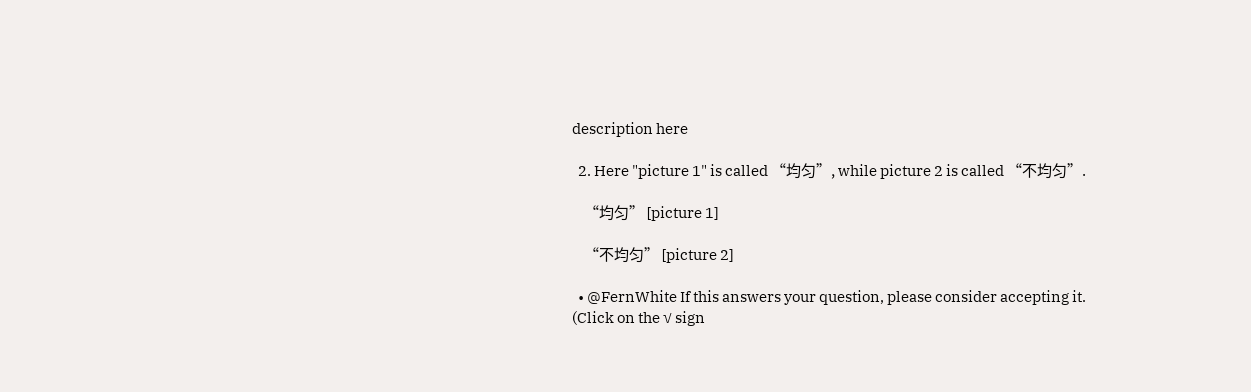description here

  2. Here "picture 1" is called “均匀”, while picture 2 is called “不均匀”.

    “均匀” [picture 1]

    “不均匀” [picture 2]

  • @FernWhite If this answers your question, please consider accepting it. (Click on the √ sign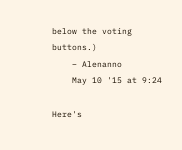below the voting buttons.)
    – Alenanno
    May 10 '15 at 9:24

Here's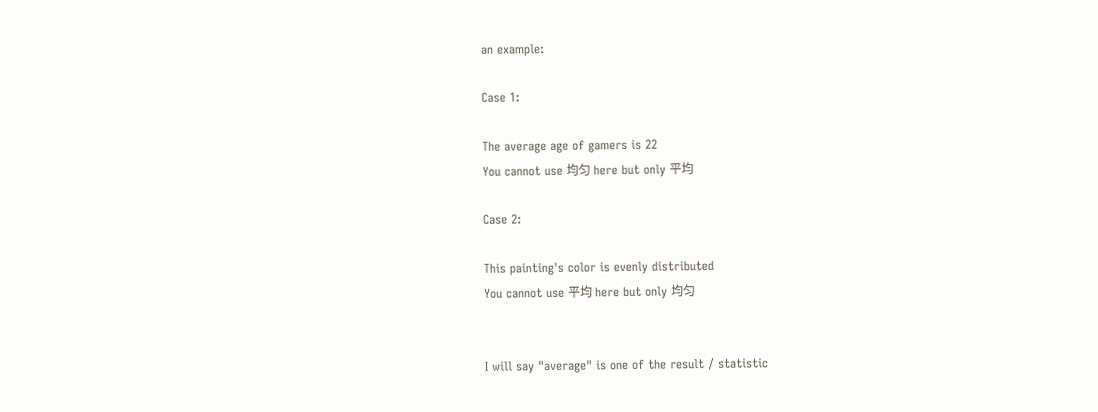an example:

Case 1:

The average age of gamers is 22
You cannot use 均匀 here but only 平均

Case 2:

This painting's color is evenly distributed
You cannot use 平均 here but only 均匀


I will say "average" is one of the result / statistic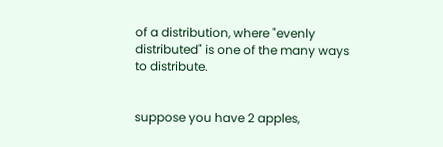of a distribution, where "evenly distributed" is one of the many ways to distribute.


suppose you have 2 apples,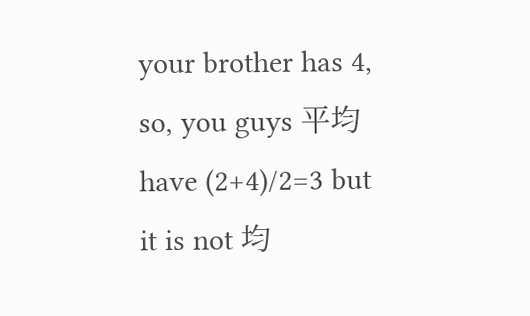your brother has 4, so, you guys 平均 have (2+4)/2=3 but it is not 均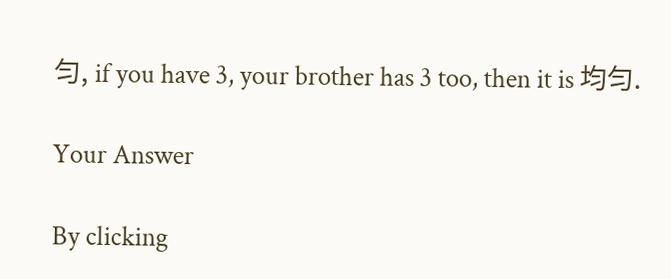匀, if you have 3, your brother has 3 too, then it is 均匀.

Your Answer

By clicking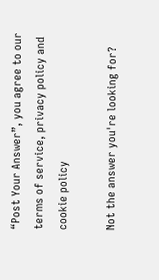“Post Your Answer”, you agree to our terms of service, privacy policy and cookie policy

Not the answer you're looking for?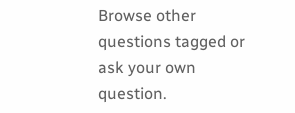Browse other questions tagged or ask your own question.